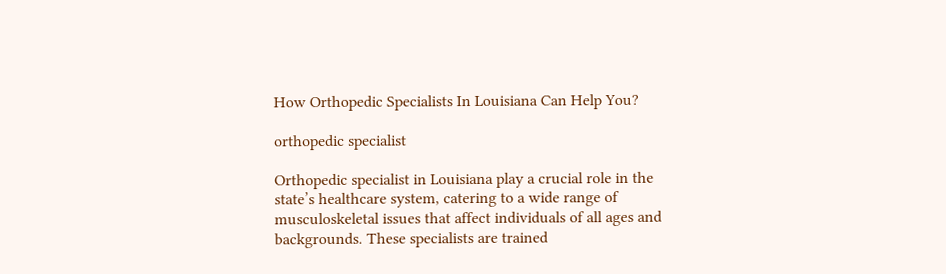How Orthopedic Specialists In Louisiana Can Help You?

orthopedic specialist

Orthopedic specialist in Louisiana play a crucial role in the state’s healthcare system, catering to a wide range of musculoskeletal issues that affect individuals of all ages and backgrounds. These specialists are trained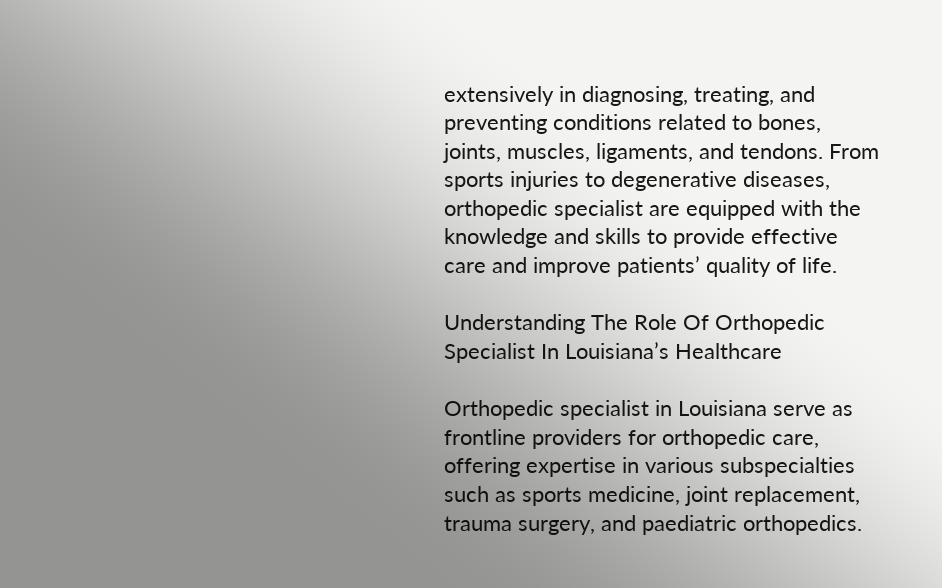extensively in diagnosing, treating, and preventing conditions related to bones, joints, muscles, ligaments, and tendons. From sports injuries to degenerative diseases, orthopedic specialist are equipped with the knowledge and skills to provide effective care and improve patients’ quality of life.

Understanding The Role Of Orthopedic Specialist In Louisiana’s Healthcare

Orthopedic specialist in Louisiana serve as frontline providers for orthopedic care, offering expertise in various subspecialties such as sports medicine, joint replacement, trauma surgery, and paediatric orthopedics.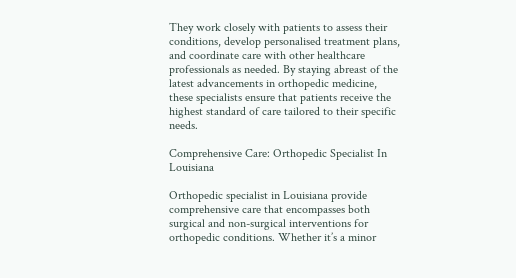They work closely with patients to assess their conditions, develop personalised treatment plans, and coordinate care with other healthcare professionals as needed. By staying abreast of the latest advancements in orthopedic medicine, these specialists ensure that patients receive the highest standard of care tailored to their specific needs.

Comprehensive Care: Orthopedic Specialist In Louisiana

Orthopedic specialist in Louisiana provide comprehensive care that encompasses both surgical and non-surgical interventions for orthopedic conditions. Whether it’s a minor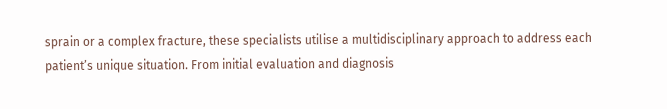sprain or a complex fracture, these specialists utilise a multidisciplinary approach to address each patient’s unique situation. From initial evaluation and diagnosis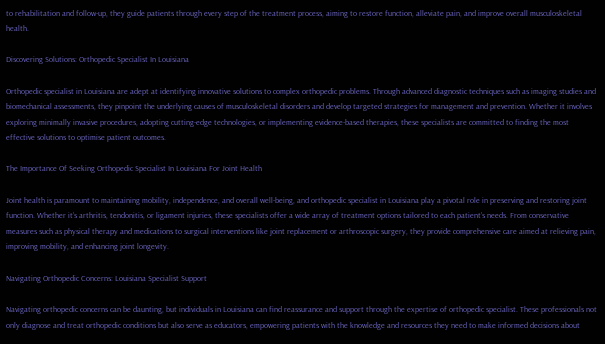to rehabilitation and follow-up, they guide patients through every step of the treatment process, aiming to restore function, alleviate pain, and improve overall musculoskeletal health.

Discovering Solutions: Orthopedic Specialist In Louisiana

Orthopedic specialist in Louisiana are adept at identifying innovative solutions to complex orthopedic problems. Through advanced diagnostic techniques such as imaging studies and biomechanical assessments, they pinpoint the underlying causes of musculoskeletal disorders and develop targeted strategies for management and prevention. Whether it involves exploring minimally invasive procedures, adopting cutting-edge technologies, or implementing evidence-based therapies, these specialists are committed to finding the most effective solutions to optimise patient outcomes.

The Importance Of Seeking Orthopedic Specialist In Louisiana For Joint Health

Joint health is paramount to maintaining mobility, independence, and overall well-being, and orthopedic specialist in Louisiana play a pivotal role in preserving and restoring joint function. Whether it’s arthritis, tendonitis, or ligament injuries, these specialists offer a wide array of treatment options tailored to each patient’s needs. From conservative measures such as physical therapy and medications to surgical interventions like joint replacement or arthroscopic surgery, they provide comprehensive care aimed at relieving pain, improving mobility, and enhancing joint longevity.

Navigating Orthopedic Concerns: Louisiana Specialist Support

Navigating orthopedic concerns can be daunting, but individuals in Louisiana can find reassurance and support through the expertise of orthopedic specialist. These professionals not only diagnose and treat orthopedic conditions but also serve as educators, empowering patients with the knowledge and resources they need to make informed decisions about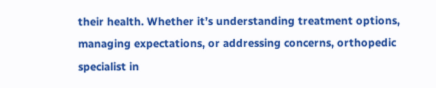their health. Whether it’s understanding treatment options, managing expectations, or addressing concerns, orthopedic specialist in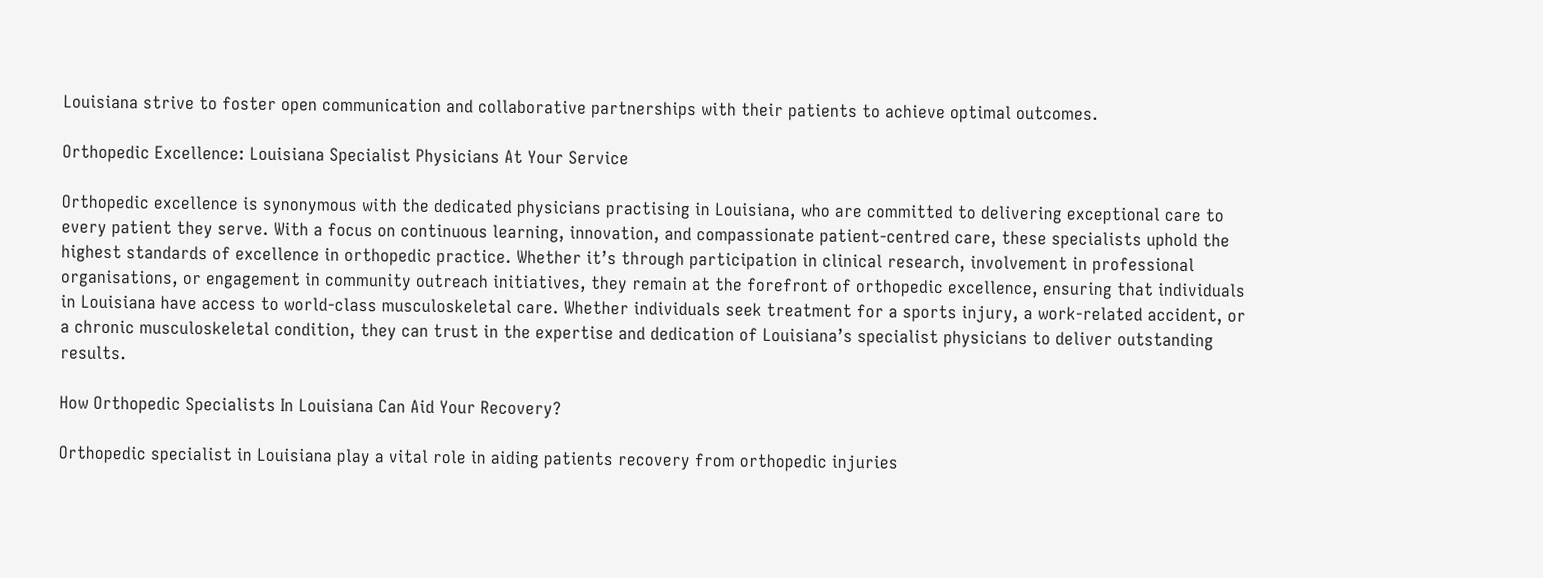Louisiana strive to foster open communication and collaborative partnerships with their patients to achieve optimal outcomes.

Orthopedic Excellence: Louisiana Specialist Physicians At Your Service

Orthopedic excellence is synonymous with the dedicated physicians practising in Louisiana, who are committed to delivering exceptional care to every patient they serve. With a focus on continuous learning, innovation, and compassionate patient-centred care, these specialists uphold the highest standards of excellence in orthopedic practice. Whether it’s through participation in clinical research, involvement in professional organisations, or engagement in community outreach initiatives, they remain at the forefront of orthopedic excellence, ensuring that individuals in Louisiana have access to world-class musculoskeletal care. Whether individuals seek treatment for a sports injury, a work-related accident, or a chronic musculoskeletal condition, they can trust in the expertise and dedication of Louisiana’s specialist physicians to deliver outstanding results.

How Orthopedic Specialists In Louisiana Can Aid Your Recovery?

Orthopedic specialist in Louisiana play a vital role in aiding patients recovery from orthopedic injuries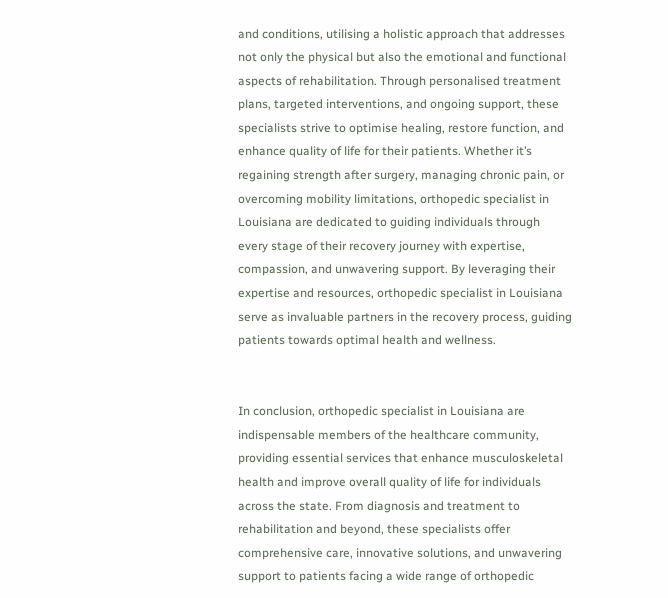and conditions, utilising a holistic approach that addresses not only the physical but also the emotional and functional aspects of rehabilitation. Through personalised treatment plans, targeted interventions, and ongoing support, these specialists strive to optimise healing, restore function, and enhance quality of life for their patients. Whether it’s regaining strength after surgery, managing chronic pain, or overcoming mobility limitations, orthopedic specialist in Louisiana are dedicated to guiding individuals through every stage of their recovery journey with expertise, compassion, and unwavering support. By leveraging their expertise and resources, orthopedic specialist in Louisiana serve as invaluable partners in the recovery process, guiding patients towards optimal health and wellness.


In conclusion, orthopedic specialist in Louisiana are indispensable members of the healthcare community, providing essential services that enhance musculoskeletal health and improve overall quality of life for individuals across the state. From diagnosis and treatment to rehabilitation and beyond, these specialists offer comprehensive care, innovative solutions, and unwavering support to patients facing a wide range of orthopedic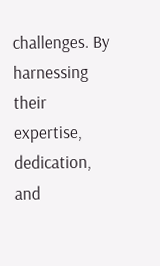challenges. By harnessing their expertise, dedication, and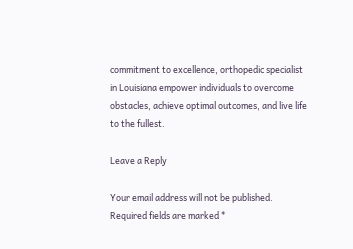commitment to excellence, orthopedic specialist in Louisiana empower individuals to overcome obstacles, achieve optimal outcomes, and live life to the fullest.

Leave a Reply

Your email address will not be published. Required fields are marked *